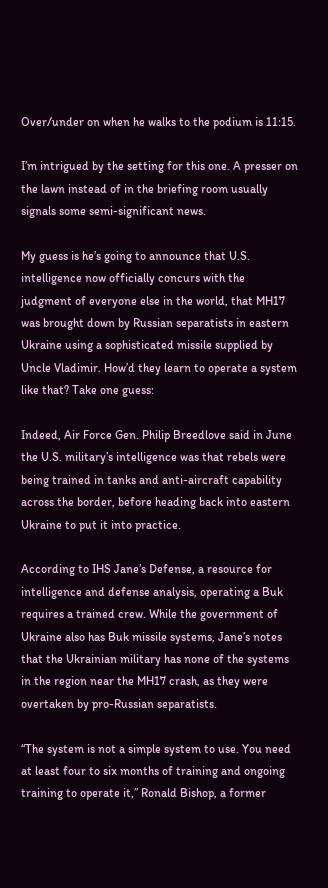Over/under on when he walks to the podium is 11:15.

I’m intrigued by the setting for this one. A presser on the lawn instead of in the briefing room usually signals some semi-significant news.

My guess is he’s going to announce that U.S. intelligence now officially concurs with the judgment of everyone else in the world, that MH17 was brought down by Russian separatists in eastern Ukraine using a sophisticated missile supplied by Uncle Vladimir. How’d they learn to operate a system like that? Take one guess:

Indeed, Air Force Gen. Philip Breedlove said in June the U.S. military’s intelligence was that rebels were being trained in tanks and anti-aircraft capability across the border, before heading back into eastern Ukraine to put it into practice.

According to IHS Jane’s Defense, a resource for intelligence and defense analysis, operating a Buk requires a trained crew. While the government of Ukraine also has Buk missile systems, Jane’s notes that the Ukrainian military has none of the systems in the region near the MH17 crash, as they were overtaken by pro-Russian separatists.

“The system is not a simple system to use. You need at least four to six months of training and ongoing training to operate it,” Ronald Bishop, a former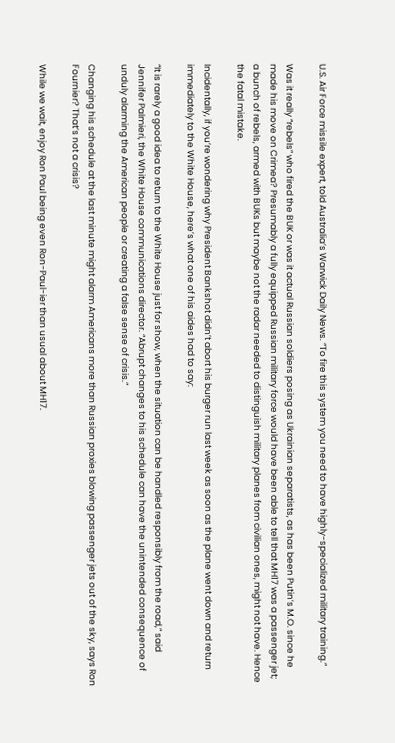U.S. Air Force missile expert, told Australia’s Warwick Daily News. “To fire this system you need to have highly-specialized military training.”

Was it really “rebels” who fired the BUK or was it actual Russian soldiers posing as Ukrainian separatists, as has been Putin’s M.O. since he made his move on Crimea? Presumably a fully equipped Russian military force would have been able to tell that MH17 was a passenger jet; a bunch of rebels, armed with BUKs but maybe not the radar needed to distinguish military planes from civilian ones, might not have. Hence the fatal mistake.

Incidentally, if you’re wondering why President Bankshot didn’t abort his burger run last week as soon as the plane went down and return immediately to the White House, here’s what one of his aides had to say:

“It is rarely a good idea to return to the White House just for show, when the situation can be handled responsibly from the road,” said Jennifer Palmieri, the White House communications director. “Abrupt changes to his schedule can have the unintended consequence of unduly alarming the American people or creating a false sense of crisis.”

Changing his schedule at the last minute might alarm Americans more than Russian proxies blowing passenger jets out of the sky, says Ron Fournier? That’s not a crisis?

While we wait, enjoy Ron Paul being even Ron-Paul-ier than usual about MH17.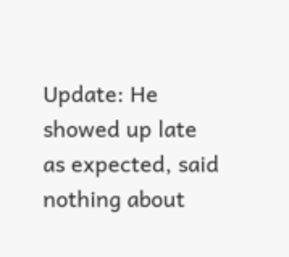Update: He showed up late as expected, said nothing about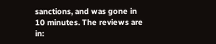sanctions, and was gone in 10 minutes. The reviews are in: